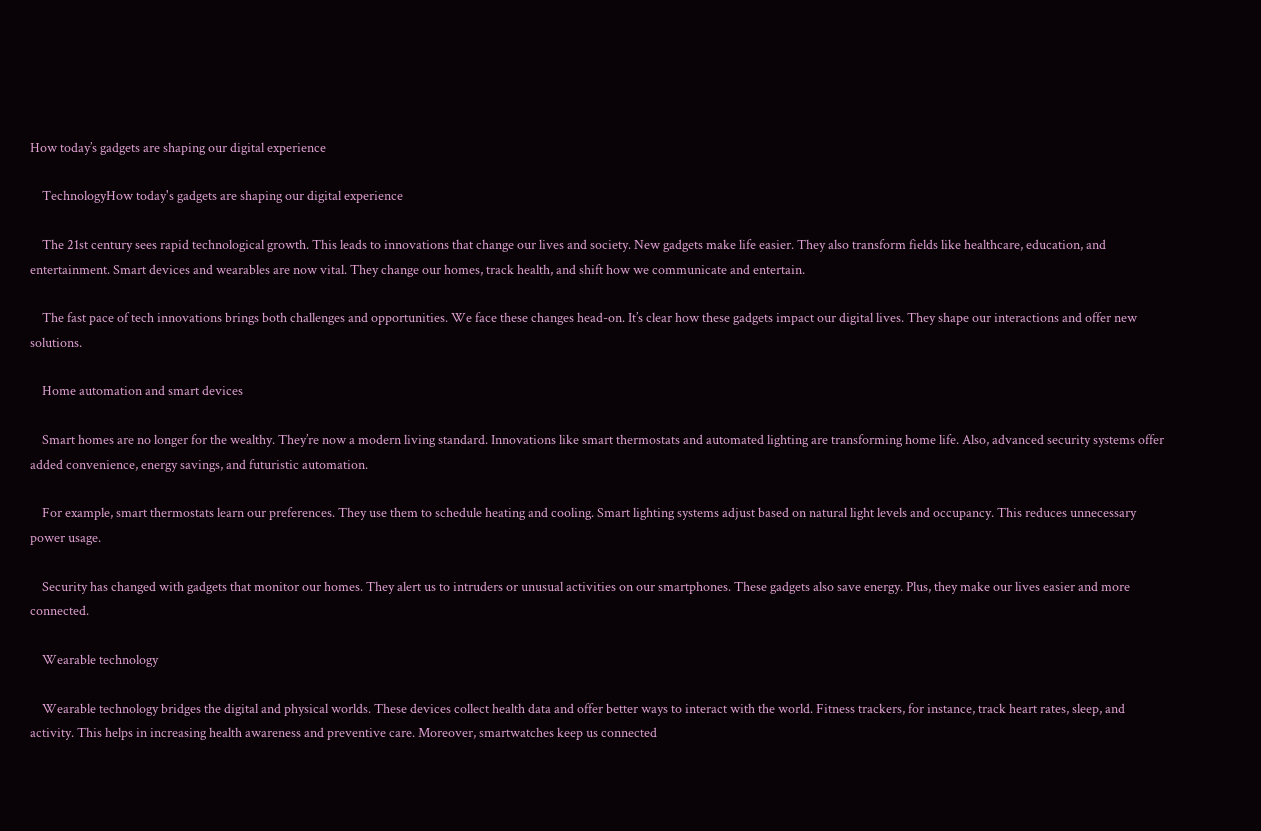How today’s gadgets are shaping our digital experience

    TechnologyHow today's gadgets are shaping our digital experience

    The 21st century sees rapid technological growth. This leads to innovations that change our lives and society. New gadgets make life easier. They also transform fields like healthcare, education, and entertainment. Smart devices and wearables are now vital. They change our homes, track health, and shift how we communicate and entertain.

    The fast pace of tech innovations brings both challenges and opportunities. We face these changes head-on. It’s clear how these gadgets impact our digital lives. They shape our interactions and offer new solutions.

    Home automation and smart devices

    Smart homes are no longer for the wealthy. They’re now a modern living standard. Innovations like smart thermostats and automated lighting are transforming home life. Also, advanced security systems offer added convenience, energy savings, and futuristic automation.

    For example, smart thermostats learn our preferences. They use them to schedule heating and cooling. Smart lighting systems adjust based on natural light levels and occupancy. This reduces unnecessary power usage.

    Security has changed with gadgets that monitor our homes. They alert us to intruders or unusual activities on our smartphones. These gadgets also save energy. Plus, they make our lives easier and more connected.

    Wearable technology

    Wearable technology bridges the digital and physical worlds. These devices collect health data and offer better ways to interact with the world. Fitness trackers, for instance, track heart rates, sleep, and activity. This helps in increasing health awareness and preventive care. Moreover, smartwatches keep us connected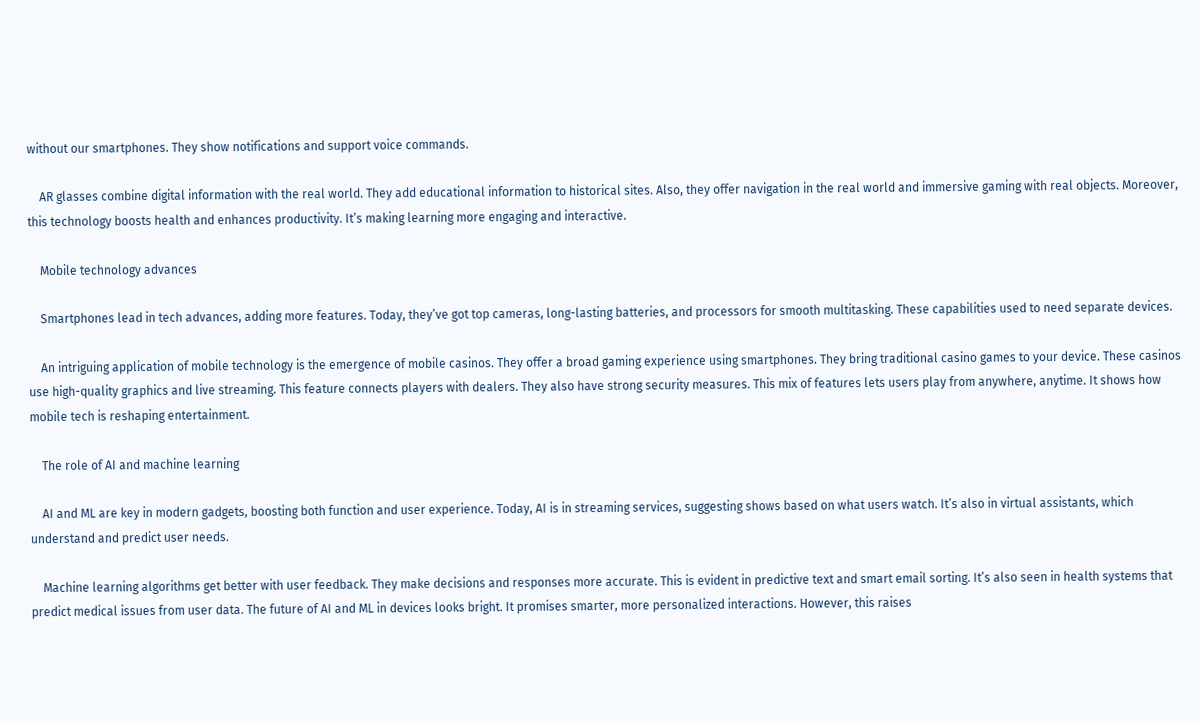without our smartphones. They show notifications and support voice commands.

    AR glasses combine digital information with the real world. They add educational information to historical sites. Also, they offer navigation in the real world and immersive gaming with real objects. Moreover, this technology boosts health and enhances productivity. It’s making learning more engaging and interactive.

    Mobile technology advances

    Smartphones lead in tech advances, adding more features. Today, they’ve got top cameras, long-lasting batteries, and processors for smooth multitasking. These capabilities used to need separate devices.

    An intriguing application of mobile technology is the emergence of mobile casinos. They offer a broad gaming experience using smartphones. They bring traditional casino games to your device. These casinos use high-quality graphics and live streaming. This feature connects players with dealers. They also have strong security measures. This mix of features lets users play from anywhere, anytime. It shows how mobile tech is reshaping entertainment.

    The role of AI and machine learning

    AI and ML are key in modern gadgets, boosting both function and user experience. Today, AI is in streaming services, suggesting shows based on what users watch. It’s also in virtual assistants, which understand and predict user needs.

    Machine learning algorithms get better with user feedback. They make decisions and responses more accurate. This is evident in predictive text and smart email sorting. It’s also seen in health systems that predict medical issues from user data. The future of AI and ML in devices looks bright. It promises smarter, more personalized interactions. However, this raises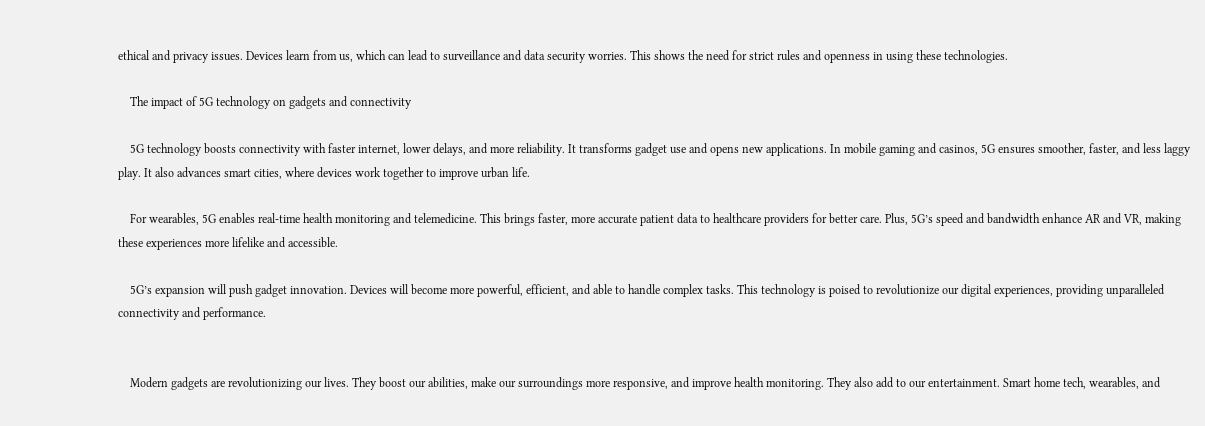ethical and privacy issues. Devices learn from us, which can lead to surveillance and data security worries. This shows the need for strict rules and openness in using these technologies.

    The impact of 5G technology on gadgets and connectivity

    5G technology boosts connectivity with faster internet, lower delays, and more reliability. It transforms gadget use and opens new applications. In mobile gaming and casinos, 5G ensures smoother, faster, and less laggy play. It also advances smart cities, where devices work together to improve urban life.

    For wearables, 5G enables real-time health monitoring and telemedicine. This brings faster, more accurate patient data to healthcare providers for better care. Plus, 5G’s speed and bandwidth enhance AR and VR, making these experiences more lifelike and accessible.

    5G’s expansion will push gadget innovation. Devices will become more powerful, efficient, and able to handle complex tasks. This technology is poised to revolutionize our digital experiences, providing unparalleled connectivity and performance.


    Modern gadgets are revolutionizing our lives. They boost our abilities, make our surroundings more responsive, and improve health monitoring. They also add to our entertainment. Smart home tech, wearables, and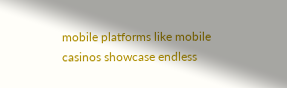mobile platforms like mobile casinos showcase endless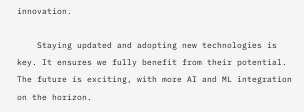innovation.

    Staying updated and adopting new technologies is key. It ensures we fully benefit from their potential. The future is exciting, with more AI and ML integration on the horizon.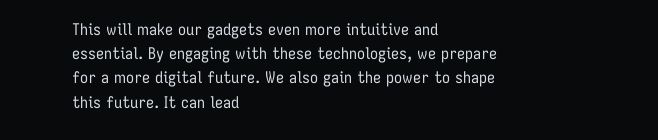This will make our gadgets even more intuitive and essential. By engaging with these technologies, we prepare for a more digital future. We also gain the power to shape this future. It can lead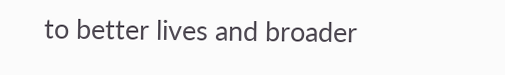to better lives and broader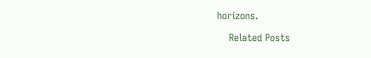horizons.

    Related Posts